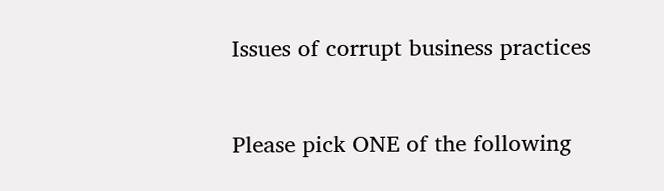Issues of corrupt business practices


Please pick ONE of the following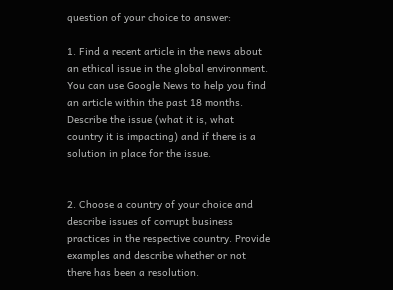question of your choice to answer:

1. Find a recent article in the news about an ethical issue in the global environment. You can use Google News to help you find an article within the past 18 months. Describe the issue (what it is, what country it is impacting) and if there is a solution in place for the issue.


2. Choose a country of your choice and describe issues of corrupt business practices in the respective country. Provide examples and describe whether or not there has been a resolution.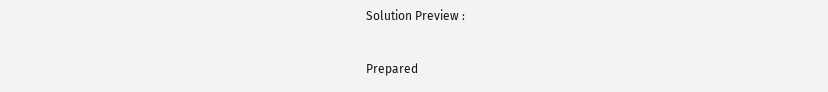Solution Preview :

Prepared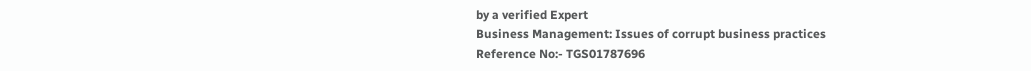by a verified Expert
Business Management: Issues of corrupt business practices
Reference No:- TGS01787696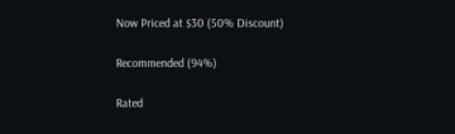Now Priced at $30 (50% Discount)

Recommended (94%)

Rated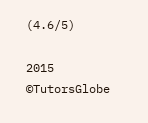(4.6/5)

2015 ©TutorsGlobe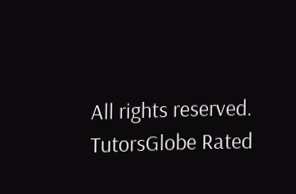All rights reserved. TutorsGlobe Rated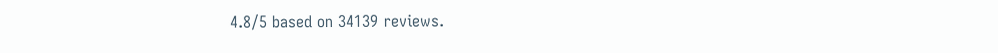4.8/5 based on 34139 reviews.